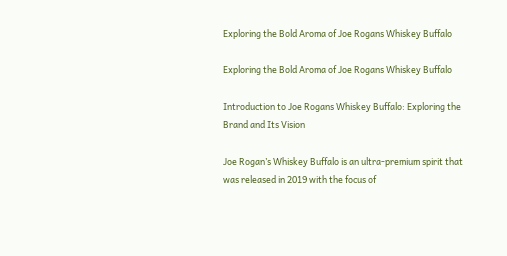Exploring the Bold Aroma of Joe Rogans Whiskey Buffalo

Exploring the Bold Aroma of Joe Rogans Whiskey Buffalo

Introduction to Joe Rogans Whiskey Buffalo: Exploring the Brand and Its Vision

Joe Rogan’s Whiskey Buffalo is an ultra-premium spirit that was released in 2019 with the focus of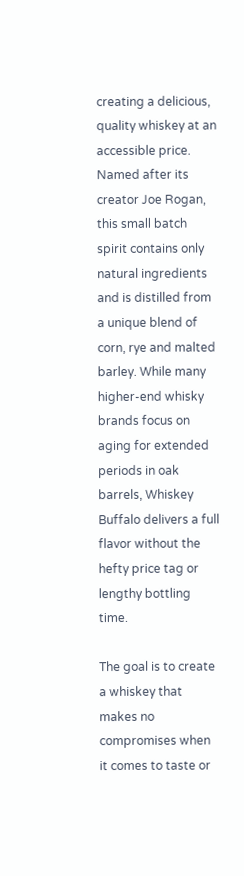creating a delicious, quality whiskey at an accessible price. Named after its creator Joe Rogan, this small batch spirit contains only natural ingredients and is distilled from a unique blend of corn, rye and malted barley. While many higher-end whisky brands focus on aging for extended periods in oak barrels, Whiskey Buffalo delivers a full flavor without the hefty price tag or lengthy bottling time.

The goal is to create a whiskey that makes no compromises when it comes to taste or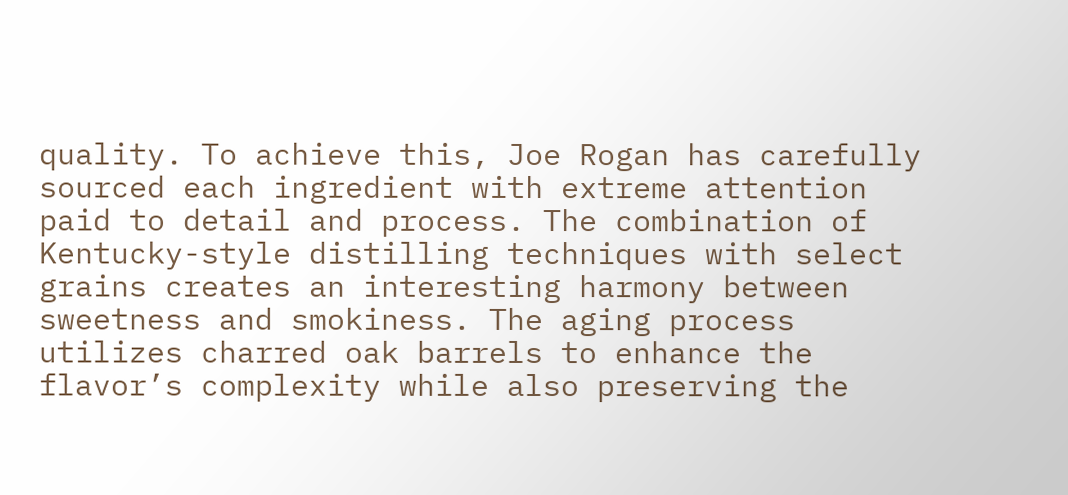quality. To achieve this, Joe Rogan has carefully sourced each ingredient with extreme attention paid to detail and process. The combination of Kentucky-style distilling techniques with select grains creates an interesting harmony between sweetness and smokiness. The aging process utilizes charred oak barrels to enhance the flavor’s complexity while also preserving the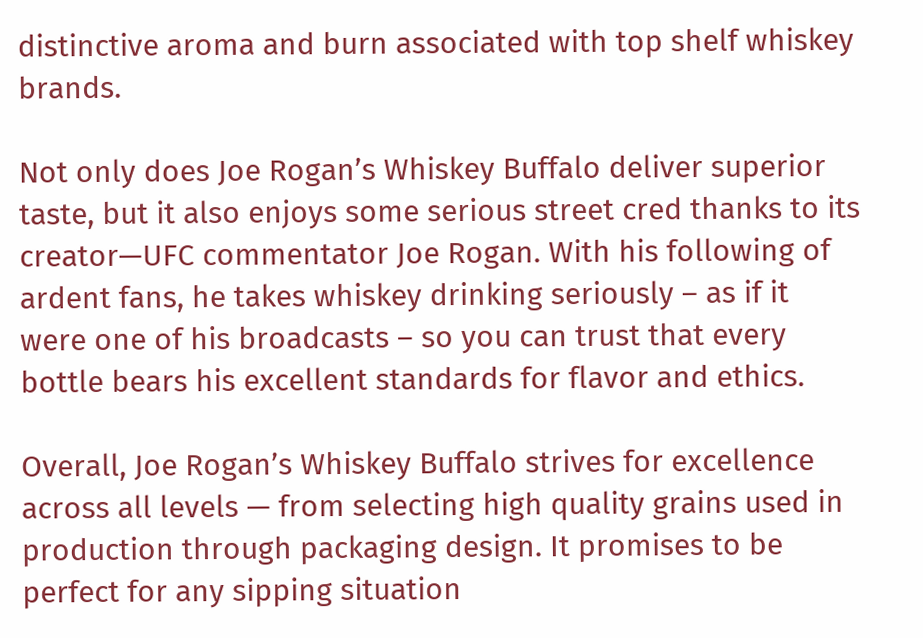distinctive aroma and burn associated with top shelf whiskey brands.

Not only does Joe Rogan’s Whiskey Buffalo deliver superior taste, but it also enjoys some serious street cred thanks to its creator—UFC commentator Joe Rogan. With his following of ardent fans, he takes whiskey drinking seriously – as if it were one of his broadcasts – so you can trust that every bottle bears his excellent standards for flavor and ethics.

Overall, Joe Rogan’s Whiskey Buffalo strives for excellence across all levels — from selecting high quality grains used in production through packaging design. It promises to be perfect for any sipping situation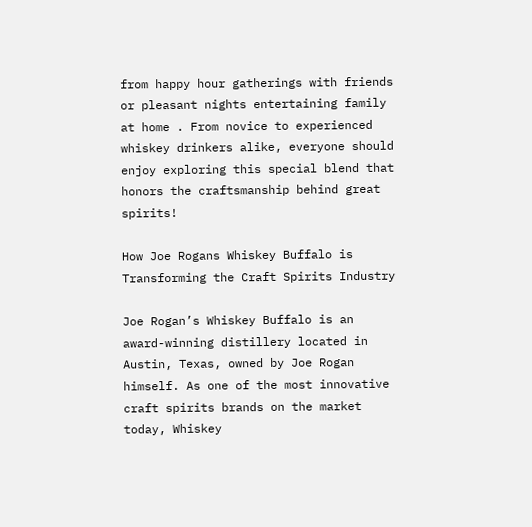from happy hour gatherings with friends or pleasant nights entertaining family at home . From novice to experienced whiskey drinkers alike, everyone should enjoy exploring this special blend that honors the craftsmanship behind great spirits!

How Joe Rogans Whiskey Buffalo is Transforming the Craft Spirits Industry

Joe Rogan’s Whiskey Buffalo is an award-winning distillery located in Austin, Texas, owned by Joe Rogan himself. As one of the most innovative craft spirits brands on the market today, Whiskey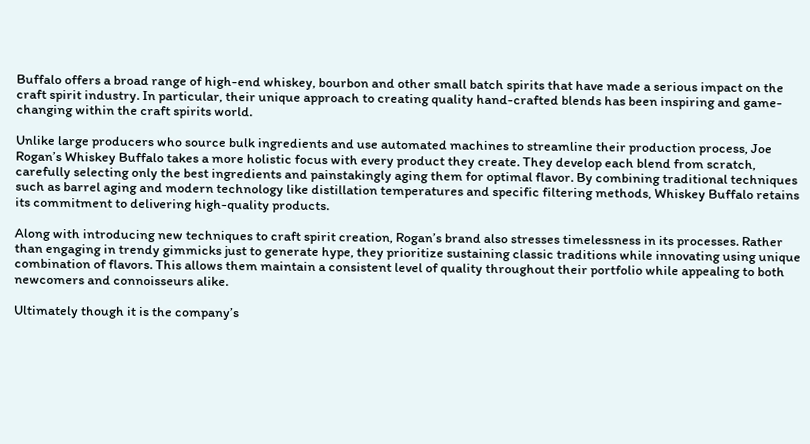Buffalo offers a broad range of high-end whiskey, bourbon and other small batch spirits that have made a serious impact on the craft spirit industry. In particular, their unique approach to creating quality hand-crafted blends has been inspiring and game-changing within the craft spirits world.

Unlike large producers who source bulk ingredients and use automated machines to streamline their production process, Joe Rogan’s Whiskey Buffalo takes a more holistic focus with every product they create. They develop each blend from scratch, carefully selecting only the best ingredients and painstakingly aging them for optimal flavor. By combining traditional techniques such as barrel aging and modern technology like distillation temperatures and specific filtering methods, Whiskey Buffalo retains its commitment to delivering high-quality products.

Along with introducing new techniques to craft spirit creation, Rogan’s brand also stresses timelessness in its processes. Rather than engaging in trendy gimmicks just to generate hype, they prioritize sustaining classic traditions while innovating using unique combination of flavors. This allows them maintain a consistent level of quality throughout their portfolio while appealing to both newcomers and connoisseurs alike.

Ultimately though it is the company’s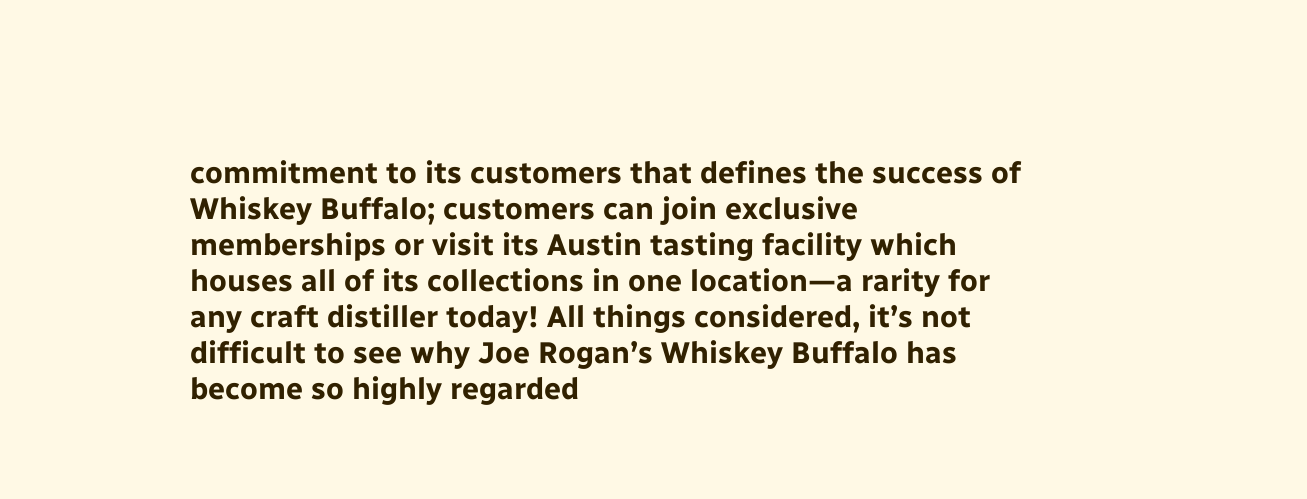commitment to its customers that defines the success of Whiskey Buffalo; customers can join exclusive memberships or visit its Austin tasting facility which houses all of its collections in one location—a rarity for any craft distiller today! All things considered, it’s not difficult to see why Joe Rogan’s Whiskey Buffalo has become so highly regarded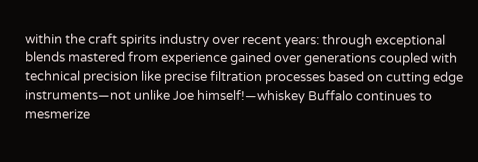within the craft spirits industry over recent years: through exceptional blends mastered from experience gained over generations coupled with technical precision like precise filtration processes based on cutting edge instruments—not unlike Joe himself!—whiskey Buffalo continues to mesmerize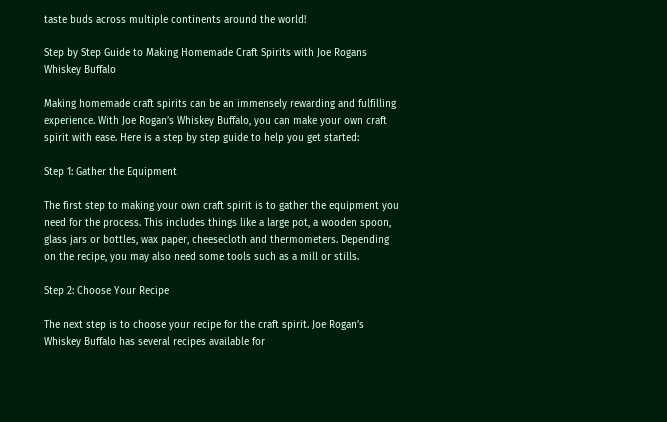taste buds across multiple continents around the world!

Step by Step Guide to Making Homemade Craft Spirits with Joe Rogans Whiskey Buffalo

Making homemade craft spirits can be an immensely rewarding and fulfilling experience. With Joe Rogan’s Whiskey Buffalo, you can make your own craft spirit with ease. Here is a step by step guide to help you get started:

Step 1: Gather the Equipment

The first step to making your own craft spirit is to gather the equipment you need for the process. This includes things like a large pot, a wooden spoon, glass jars or bottles, wax paper, cheesecloth and thermometers. Depending on the recipe, you may also need some tools such as a mill or stills.

Step 2: Choose Your Recipe

The next step is to choose your recipe for the craft spirit. Joe Rogan’s Whiskey Buffalo has several recipes available for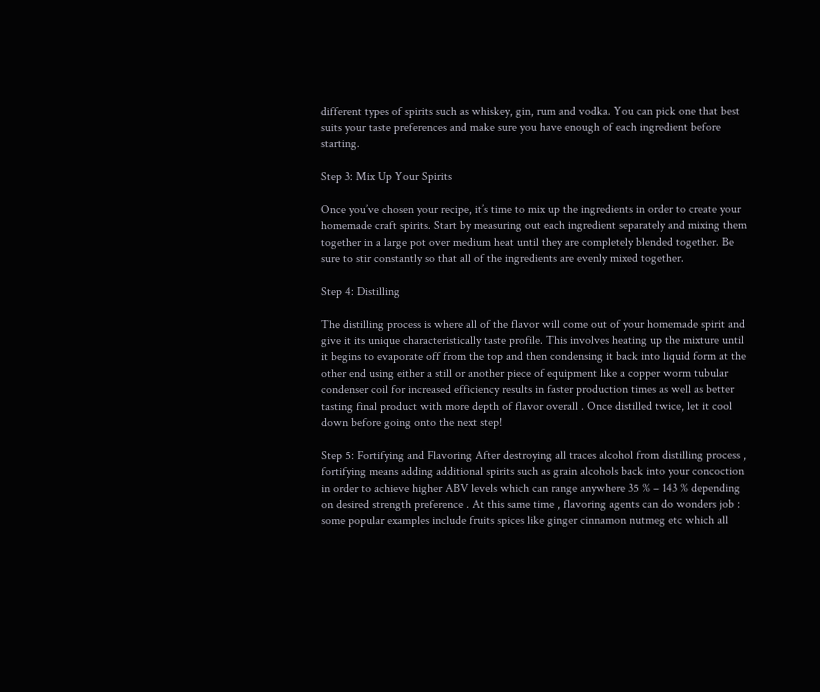different types of spirits such as whiskey, gin, rum and vodka. You can pick one that best suits your taste preferences and make sure you have enough of each ingredient before starting.

Step 3: Mix Up Your Spirits

Once you’ve chosen your recipe, it’s time to mix up the ingredients in order to create your homemade craft spirits. Start by measuring out each ingredient separately and mixing them together in a large pot over medium heat until they are completely blended together. Be sure to stir constantly so that all of the ingredients are evenly mixed together.

Step 4: Distilling

The distilling process is where all of the flavor will come out of your homemade spirit and give it its unique characteristically taste profile. This involves heating up the mixture until it begins to evaporate off from the top and then condensing it back into liquid form at the other end using either a still or another piece of equipment like a copper worm tubular condenser coil for increased efficiency results in faster production times as well as better tasting final product with more depth of flavor overall . Once distilled twice, let it cool down before going onto the next step!

Step 5: Fortifying and Flavoring After destroying all traces alcohol from distilling process , fortifying means adding additional spirits such as grain alcohols back into your concoction in order to achieve higher ABV levels which can range anywhere 35 % – 143 % depending on desired strength preference . At this same time , flavoring agents can do wonders job : some popular examples include fruits spices like ginger cinnamon nutmeg etc which all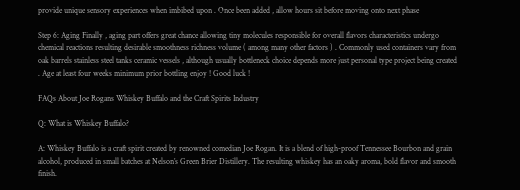provide unique sensory experiences when imbibed upon . Once been added , allow hours sit before moving onto next phase

Step 6: Aging Finally , aging part offers great chance allowing tiny molecules responsible for overall flavors characteristics undergo chemical reactions resulting desirable smoothness richness volume ( among many other factors ) . Commonly used containers vary from oak barrels stainless steel tanks ceramic vessels , although usually bottleneck choice depends more just personal type project being created . Age at least four weeks minimum prior bottling enjoy ! Good luck !

FAQs About Joe Rogans Whiskey Buffalo and the Craft Spirits Industry

Q: What is Whiskey Buffalo?

A: Whiskey Buffalo is a craft spirit created by renowned comedian Joe Rogan. It is a blend of high-proof Tennessee Bourbon and grain alcohol, produced in small batches at Nelson’s Green Brier Distillery. The resulting whiskey has an oaky aroma, bold flavor and smooth finish.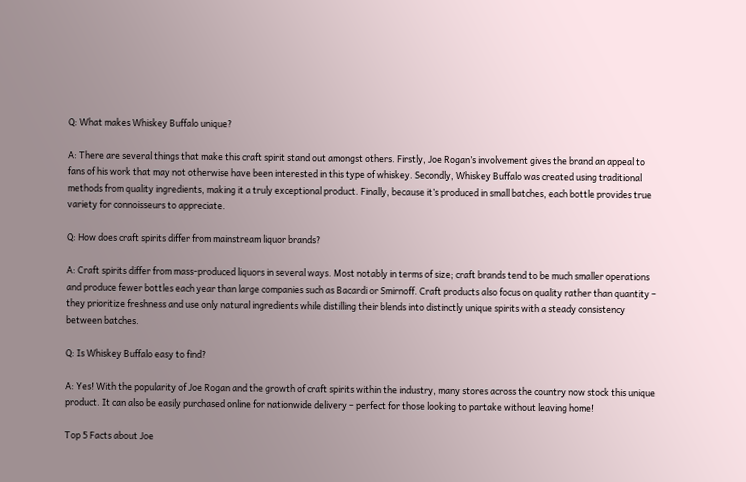Q: What makes Whiskey Buffalo unique?

A: There are several things that make this craft spirit stand out amongst others. Firstly, Joe Rogan’s involvement gives the brand an appeal to fans of his work that may not otherwise have been interested in this type of whiskey. Secondly, Whiskey Buffalo was created using traditional methods from quality ingredients, making it a truly exceptional product. Finally, because it’s produced in small batches, each bottle provides true variety for connoisseurs to appreciate.

Q: How does craft spirits differ from mainstream liquor brands?

A: Craft spirits differ from mass-produced liquors in several ways. Most notably in terms of size; craft brands tend to be much smaller operations and produce fewer bottles each year than large companies such as Bacardi or Smirnoff. Craft products also focus on quality rather than quantity – they prioritize freshness and use only natural ingredients while distilling their blends into distinctly unique spirits with a steady consistency between batches.

Q: Is Whiskey Buffalo easy to find?

A: Yes! With the popularity of Joe Rogan and the growth of craft spirits within the industry, many stores across the country now stock this unique product. It can also be easily purchased online for nationwide delivery – perfect for those looking to partake without leaving home!

Top 5 Facts about Joe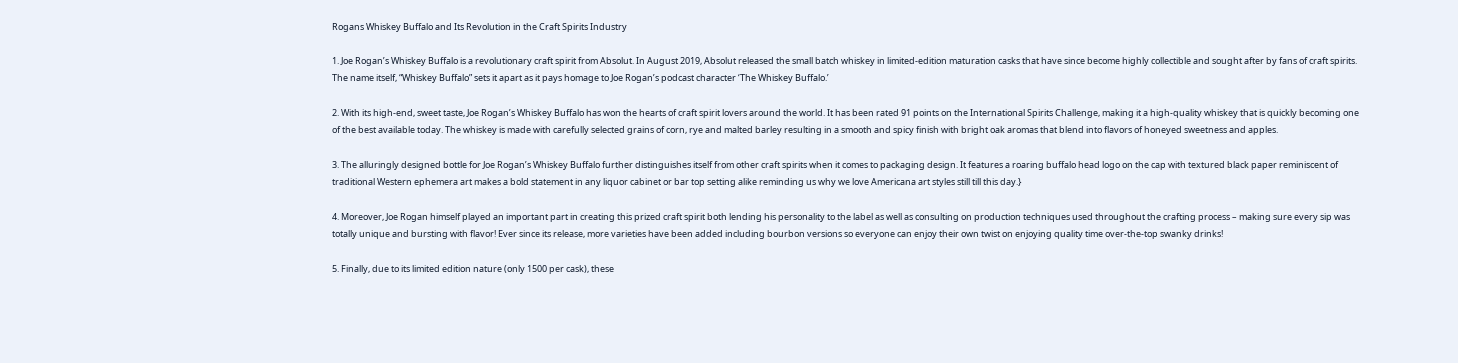Rogans Whiskey Buffalo and Its Revolution in the Craft Spirits Industry

1. Joe Rogan’s Whiskey Buffalo is a revolutionary craft spirit from Absolut. In August 2019, Absolut released the small batch whiskey in limited-edition maturation casks that have since become highly collectible and sought after by fans of craft spirits. The name itself, “Whiskey Buffalo” sets it apart as it pays homage to Joe Rogan’s podcast character ‘The Whiskey Buffalo.’

2. With its high-end, sweet taste, Joe Rogan’s Whiskey Buffalo has won the hearts of craft spirit lovers around the world. It has been rated 91 points on the International Spirits Challenge, making it a high-quality whiskey that is quickly becoming one of the best available today. The whiskey is made with carefully selected grains of corn, rye and malted barley resulting in a smooth and spicy finish with bright oak aromas that blend into flavors of honeyed sweetness and apples.

3. The alluringly designed bottle for Joe Rogan’s Whiskey Buffalo further distinguishes itself from other craft spirits when it comes to packaging design. It features a roaring buffalo head logo on the cap with textured black paper reminiscent of traditional Western ephemera art makes a bold statement in any liquor cabinet or bar top setting alike reminding us why we love Americana art styles still till this day.}

4. Moreover, Joe Rogan himself played an important part in creating this prized craft spirit both lending his personality to the label as well as consulting on production techniques used throughout the crafting process – making sure every sip was totally unique and bursting with flavor! Ever since its release, more varieties have been added including bourbon versions so everyone can enjoy their own twist on enjoying quality time over-the-top swanky drinks!

5. Finally, due to its limited edition nature (only 1500 per cask), these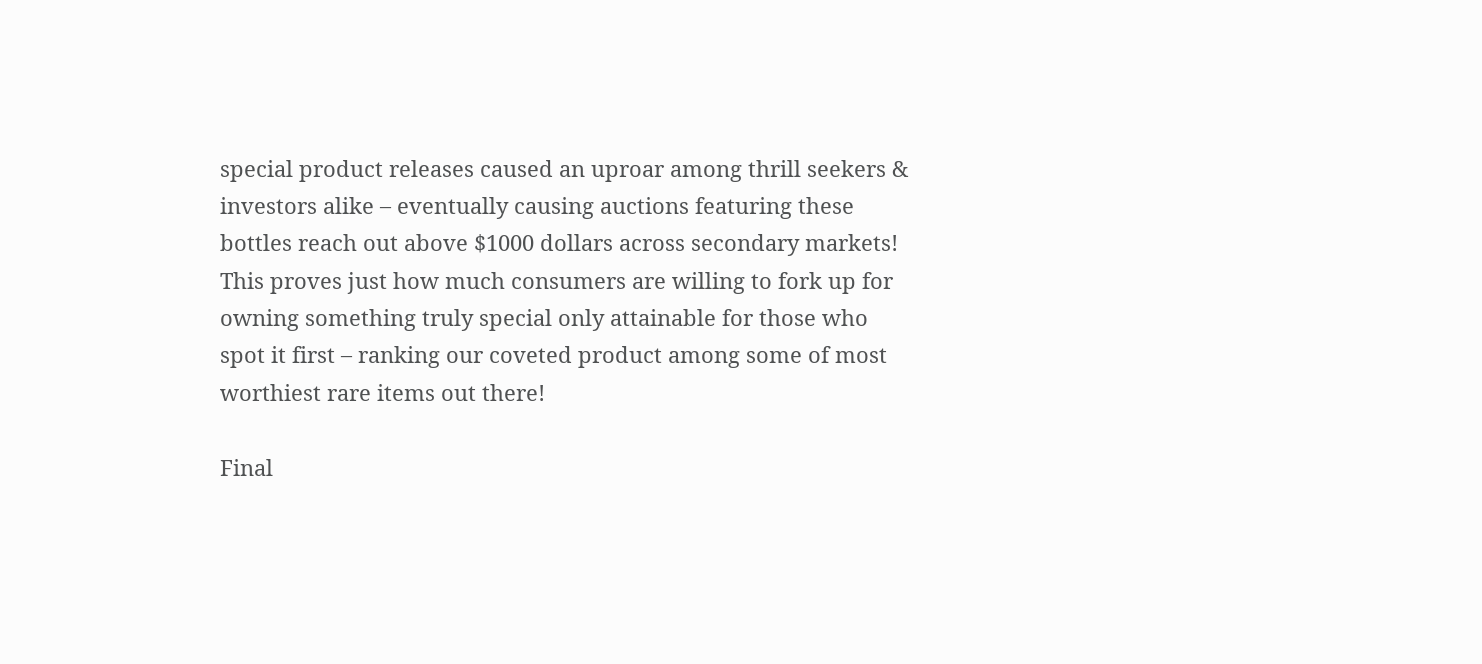special product releases caused an uproar among thrill seekers & investors alike – eventually causing auctions featuring these bottles reach out above $1000 dollars across secondary markets! This proves just how much consumers are willing to fork up for owning something truly special only attainable for those who spot it first – ranking our coveted product among some of most worthiest rare items out there!

Final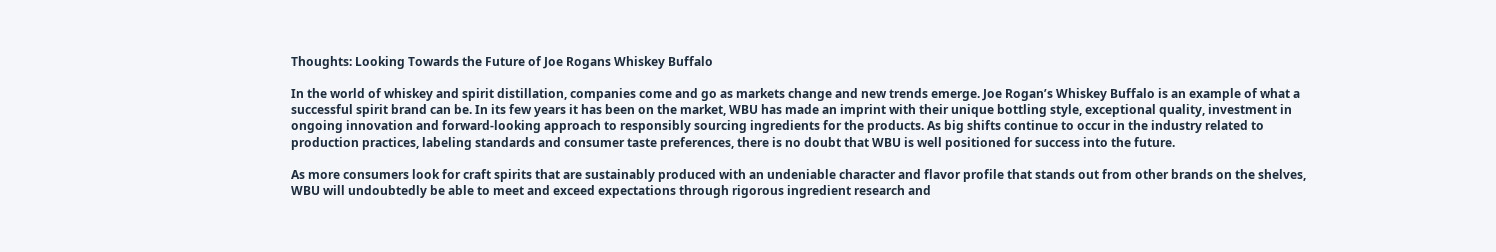Thoughts: Looking Towards the Future of Joe Rogans Whiskey Buffalo

In the world of whiskey and spirit distillation, companies come and go as markets change and new trends emerge. Joe Rogan’s Whiskey Buffalo is an example of what a successful spirit brand can be. In its few years it has been on the market, WBU has made an imprint with their unique bottling style, exceptional quality, investment in ongoing innovation and forward-looking approach to responsibly sourcing ingredients for the products. As big shifts continue to occur in the industry related to production practices, labeling standards and consumer taste preferences, there is no doubt that WBU is well positioned for success into the future.

As more consumers look for craft spirits that are sustainably produced with an undeniable character and flavor profile that stands out from other brands on the shelves, WBU will undoubtedly be able to meet and exceed expectations through rigorous ingredient research and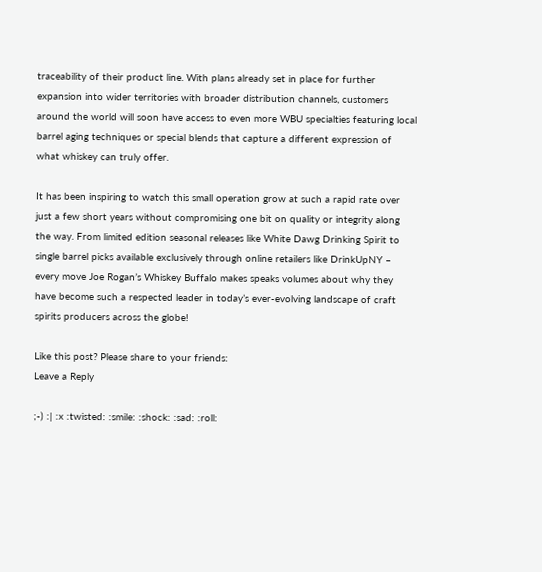traceability of their product line. With plans already set in place for further expansion into wider territories with broader distribution channels, customers around the world will soon have access to even more WBU specialties featuring local barrel aging techniques or special blends that capture a different expression of what whiskey can truly offer.

It has been inspiring to watch this small operation grow at such a rapid rate over just a few short years without compromising one bit on quality or integrity along the way. From limited edition seasonal releases like White Dawg Drinking Spirit to single barrel picks available exclusively through online retailers like DrinkUpNY – every move Joe Rogan’s Whiskey Buffalo makes speaks volumes about why they have become such a respected leader in today’s ever-evolving landscape of craft spirits producers across the globe!

Like this post? Please share to your friends:
Leave a Reply

;-) :| :x :twisted: :smile: :shock: :sad: :roll: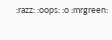:razz: :oops: :o :mrgreen: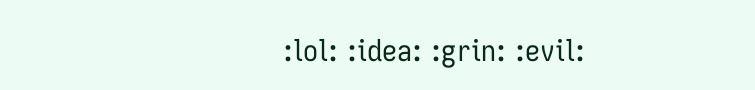:lol: :idea: :grin: :evil: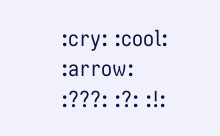:cry: :cool: :arrow: :???: :?: :!: